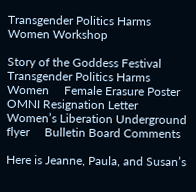Transgender Politics Harms Women Workshop

Story of the Goddess Festival      Transgender Politics Harms Women     Female Erasure Poster     OMNI Resignation Letter     Women’s Liberation Underground flyer     Bulletin Board Comments

Here is Jeanne, Paula, and Susan’s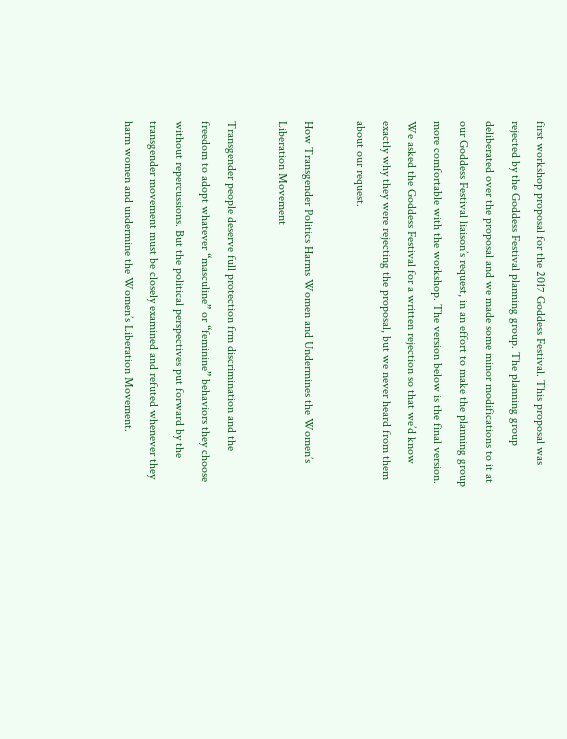first workshop proposal for the 2017 Goddess Festival. This proposal was rejected by the Goddess Festival planning group. The planning group deliberated over the proposal and we made some minor modifications to it at our Goddess Festival liaison’s request, in an effort to make the planning group more comfortable with the workshop. The version below is the final version. We asked the Goddess Festival for a written rejection so that we’d know exactly why they were rejecting the proposal, but we never heard from them about our request.

How Transgender Politics Harms Women and Undermines the Women’s Liberation Movement

Transgender people deserve full protection frm discrimination and the freedom to adopt whatever “masculine” or “feminine” behaviors they choose without repercussions. But the political perspectives put forward by the transgender movement must be closely examined and refuted whenever they harm women and undermine the Women’s Liberation Movement.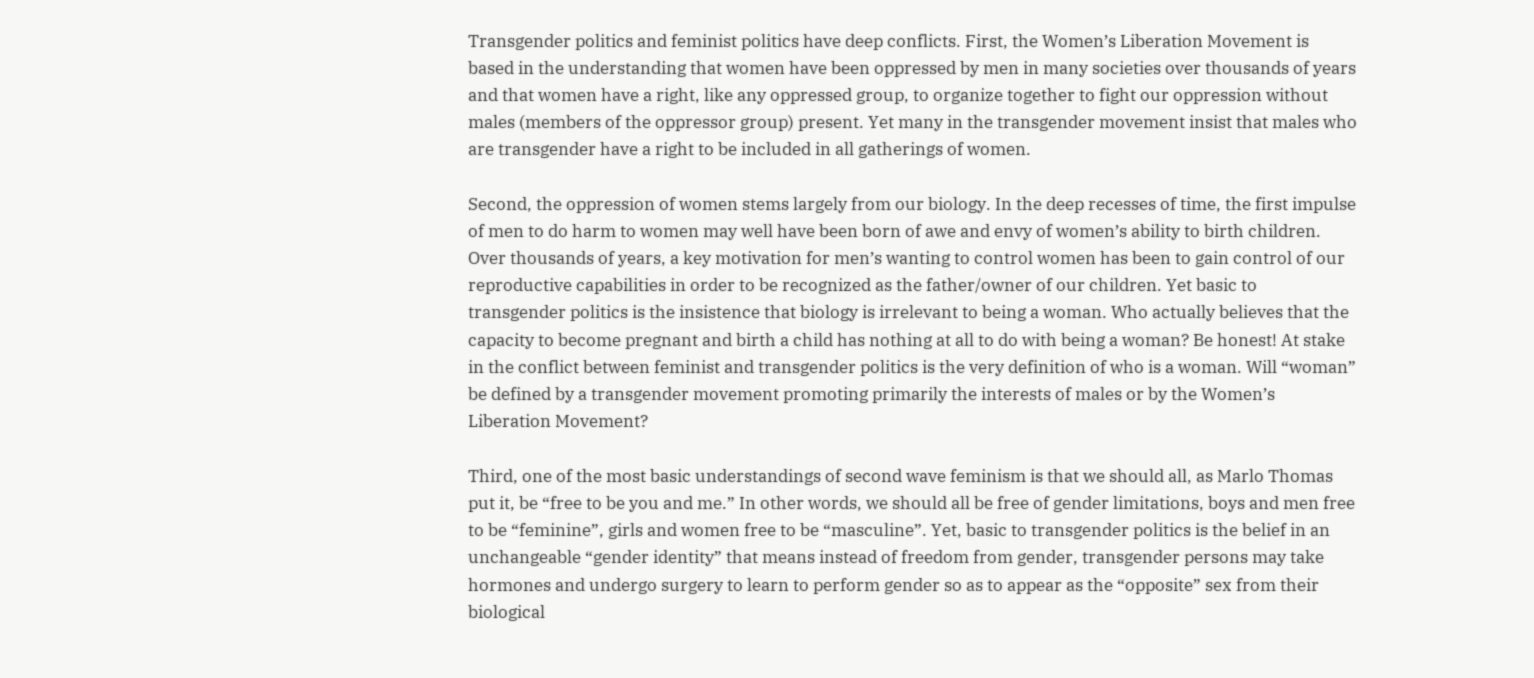Transgender politics and feminist politics have deep conflicts. First, the Women’s Liberation Movement is based in the understanding that women have been oppressed by men in many societies over thousands of years and that women have a right, like any oppressed group, to organize together to fight our oppression without males (members of the oppressor group) present. Yet many in the transgender movement insist that males who are transgender have a right to be included in all gatherings of women.

Second, the oppression of women stems largely from our biology. In the deep recesses of time, the first impulse of men to do harm to women may well have been born of awe and envy of women’s ability to birth children. Over thousands of years, a key motivation for men’s wanting to control women has been to gain control of our reproductive capabilities in order to be recognized as the father/owner of our children. Yet basic to transgender politics is the insistence that biology is irrelevant to being a woman. Who actually believes that the capacity to become pregnant and birth a child has nothing at all to do with being a woman? Be honest! At stake in the conflict between feminist and transgender politics is the very definition of who is a woman. Will “woman” be defined by a transgender movement promoting primarily the interests of males or by the Women’s Liberation Movement?

Third, one of the most basic understandings of second wave feminism is that we should all, as Marlo Thomas put it, be “free to be you and me.” In other words, we should all be free of gender limitations, boys and men free to be “feminine”, girls and women free to be “masculine”. Yet, basic to transgender politics is the belief in an unchangeable “gender identity” that means instead of freedom from gender, transgender persons may take hormones and undergo surgery to learn to perform gender so as to appear as the “opposite” sex from their biological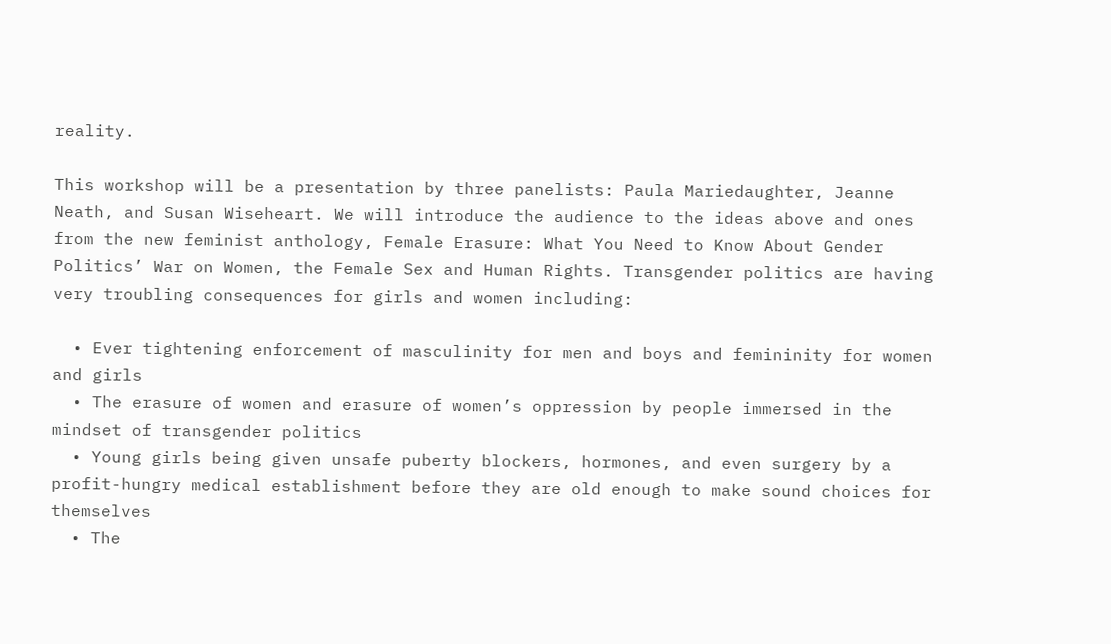reality.

This workshop will be a presentation by three panelists: Paula Mariedaughter, Jeanne Neath, and Susan Wiseheart. We will introduce the audience to the ideas above and ones from the new feminist anthology, Female Erasure: What You Need to Know About Gender Politics’ War on Women, the Female Sex and Human Rights. Transgender politics are having very troubling consequences for girls and women including:

  • Ever tightening enforcement of masculinity for men and boys and femininity for women and girls
  • The erasure of women and erasure of women’s oppression by people immersed in the mindset of transgender politics
  • Young girls being given unsafe puberty blockers, hormones, and even surgery by a profit-hungry medical establishment before they are old enough to make sound choices for themselves
  • The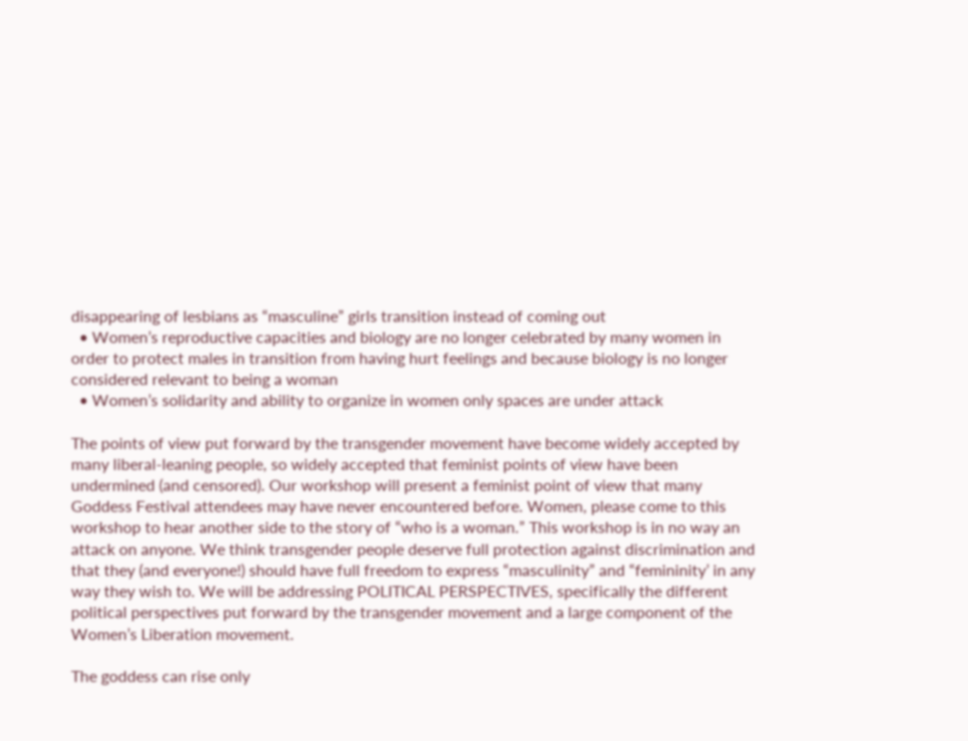disappearing of lesbians as “masculine” girls transition instead of coming out
  • Women’s reproductive capacities and biology are no longer celebrated by many women in order to protect males in transition from having hurt feelings and because biology is no longer considered relevant to being a woman
  • Women’s solidarity and ability to organize in women only spaces are under attack

The points of view put forward by the transgender movement have become widely accepted by many liberal-leaning people, so widely accepted that feminist points of view have been undermined (and censored). Our workshop will present a feminist point of view that many Goddess Festival attendees may have never encountered before. Women, please come to this workshop to hear another side to the story of “who is a woman.” This workshop is in no way an attack on anyone. We think transgender people deserve full protection against discrimination and that they (and everyone!) should have full freedom to express “masculinity” and “femininity’ in any way they wish to. We will be addressing POLITICAL PERSPECTIVES, specifically the different political perspectives put forward by the transgender movement and a large component of the Women’s Liberation movement.

The goddess can rise only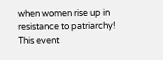when women rise up in resistance to patriarchy! This event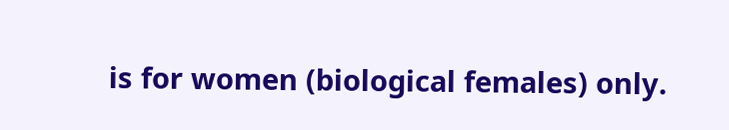is for women (biological females) only.